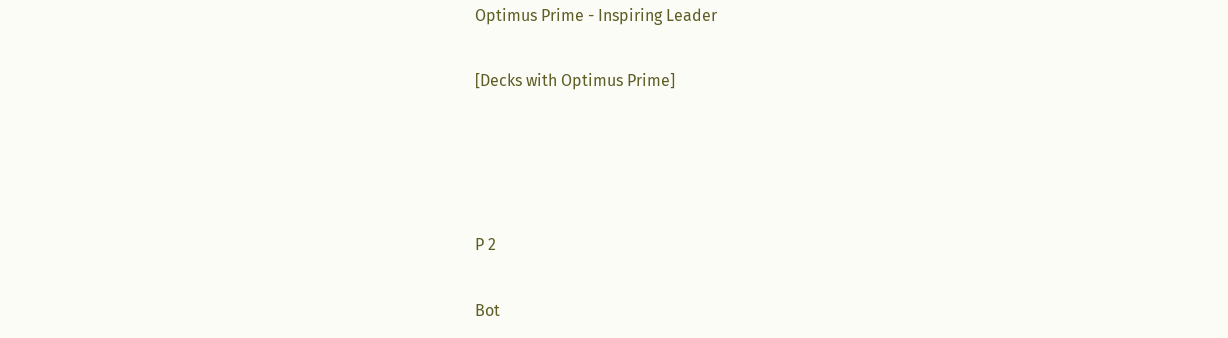Optimus Prime - Inspiring Leader

[Decks with Optimus Prime]




P 2

Bot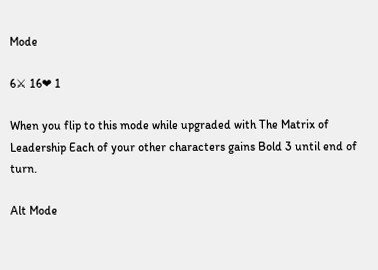Mode

6⚔ 16❤ 1

When you flip to this mode while upgraded with The Matrix of Leadership Each of your other characters gains Bold 3 until end of turn.

Alt Mode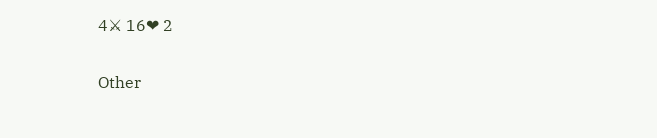4⚔ 16❤ 2

Other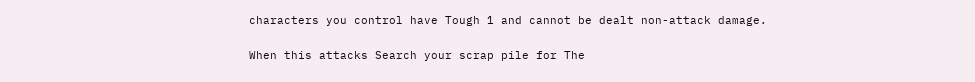characters you control have Tough 1 and cannot be dealt non-attack damage.

When this attacks Search your scrap pile for The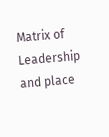Matrix of Leadership and place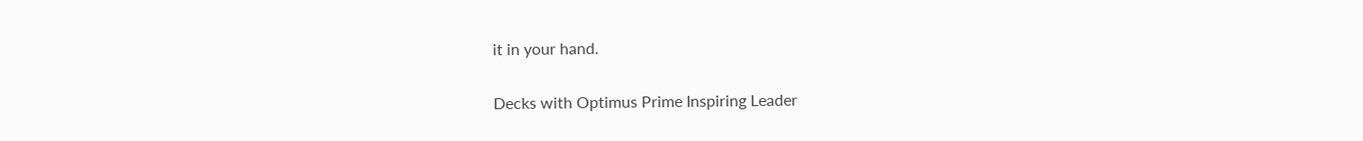it in your hand.

Decks with Optimus Prime Inspiring Leader